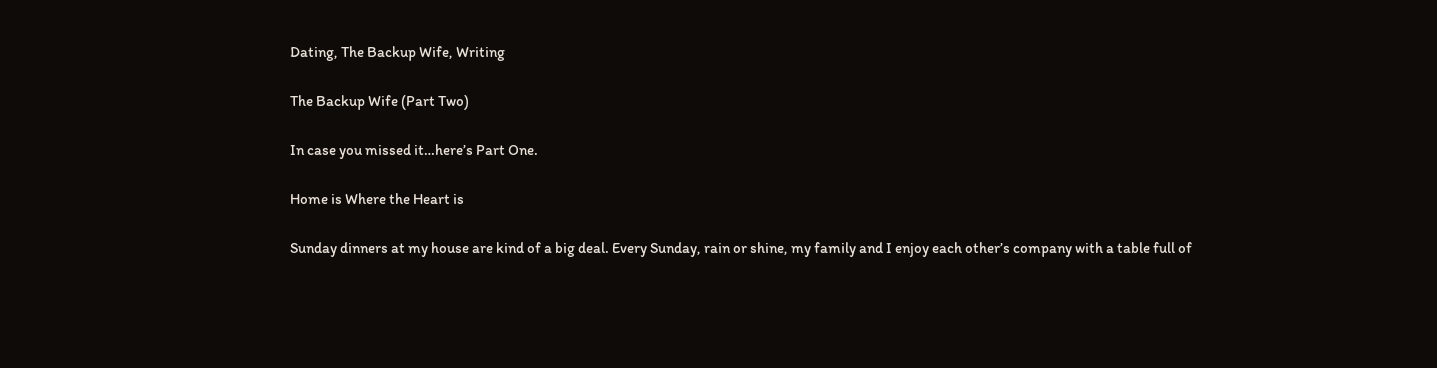Dating, The Backup Wife, Writing

The Backup Wife (Part Two)

In case you missed it…here’s Part One.

Home is Where the Heart is

Sunday dinners at my house are kind of a big deal. Every Sunday, rain or shine, my family and I enjoy each other’s company with a table full of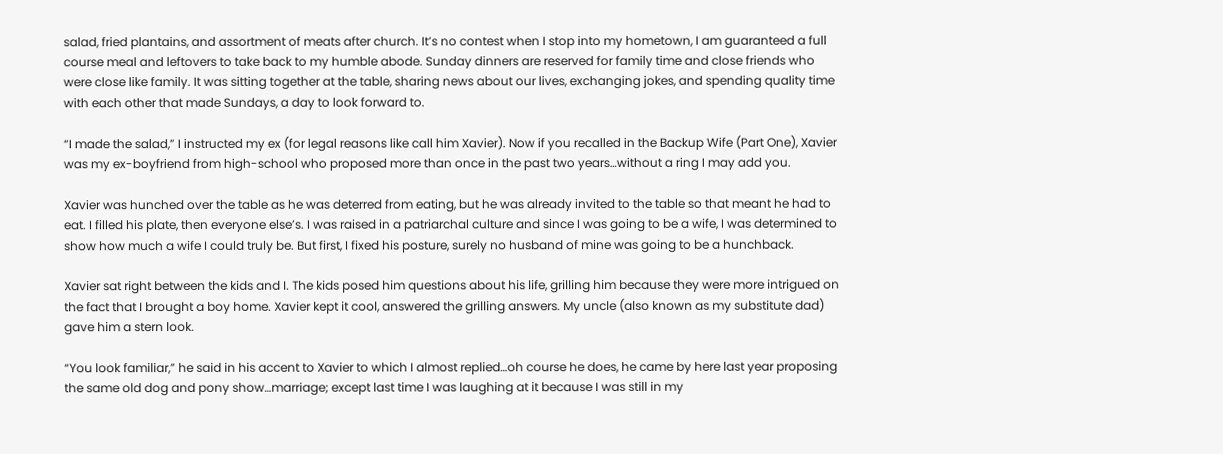salad, fried plantains, and assortment of meats after church. It’s no contest when I stop into my hometown, I am guaranteed a full course meal and leftovers to take back to my humble abode. Sunday dinners are reserved for family time and close friends who were close like family. It was sitting together at the table, sharing news about our lives, exchanging jokes, and spending quality time with each other that made Sundays, a day to look forward to.

“I made the salad,” I instructed my ex (for legal reasons like call him Xavier). Now if you recalled in the Backup Wife (Part One), Xavier was my ex-boyfriend from high-school who proposed more than once in the past two years…without a ring I may add you.

Xavier was hunched over the table as he was deterred from eating, but he was already invited to the table so that meant he had to eat. I filled his plate, then everyone else’s. I was raised in a patriarchal culture and since I was going to be a wife, I was determined to show how much a wife I could truly be. But first, I fixed his posture, surely no husband of mine was going to be a hunchback.

Xavier sat right between the kids and I. The kids posed him questions about his life, grilling him because they were more intrigued on the fact that I brought a boy home. Xavier kept it cool, answered the grilling answers. My uncle (also known as my substitute dad) gave him a stern look.

“You look familiar,” he said in his accent to Xavier to which I almost replied…oh course he does, he came by here last year proposing the same old dog and pony show…marriage; except last time I was laughing at it because I was still in my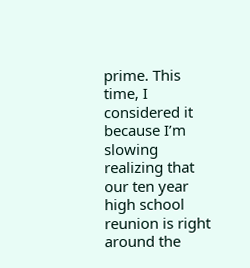prime. This time, I considered it because I’m slowing realizing that our ten year high school reunion is right around the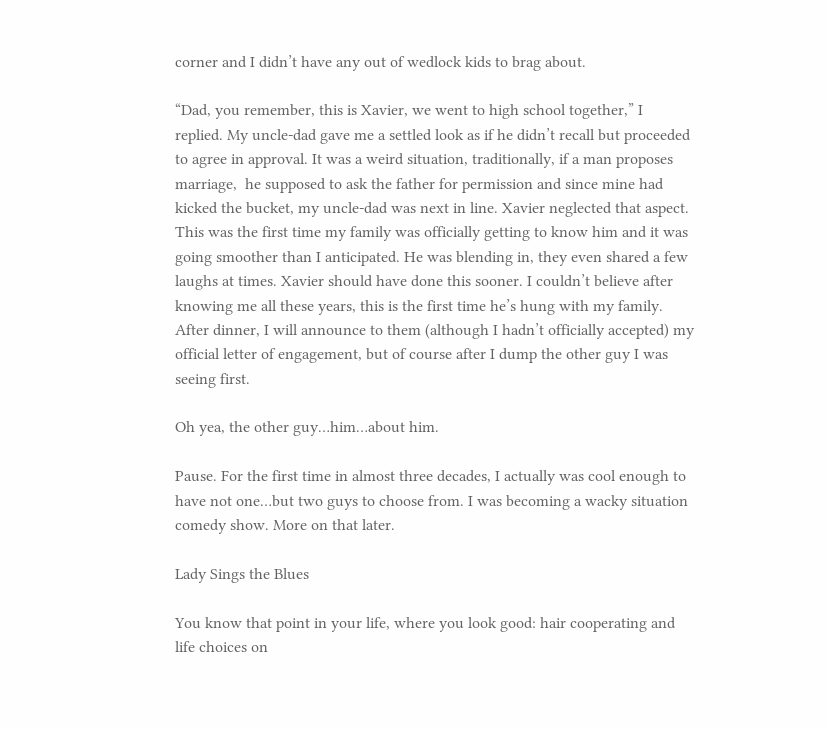corner and I didn’t have any out of wedlock kids to brag about.

“Dad, you remember, this is Xavier, we went to high school together,” I replied. My uncle-dad gave me a settled look as if he didn’t recall but proceeded to agree in approval. It was a weird situation, traditionally, if a man proposes marriage,  he supposed to ask the father for permission and since mine had kicked the bucket, my uncle-dad was next in line. Xavier neglected that aspect. This was the first time my family was officially getting to know him and it was going smoother than I anticipated. He was blending in, they even shared a few laughs at times. Xavier should have done this sooner. I couldn’t believe after knowing me all these years, this is the first time he’s hung with my family. After dinner, I will announce to them (although I hadn’t officially accepted) my official letter of engagement, but of course after I dump the other guy I was seeing first.

Oh yea, the other guy…him…about him.

Pause. For the first time in almost three decades, I actually was cool enough to have not one…but two guys to choose from. I was becoming a wacky situation comedy show. More on that later.

Lady Sings the Blues

You know that point in your life, where you look good: hair cooperating and life choices on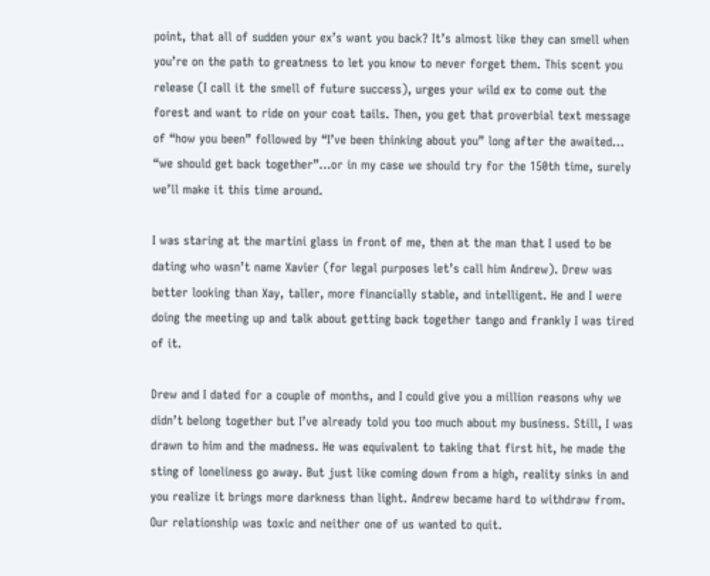point, that all of sudden your ex’s want you back? It’s almost like they can smell when you’re on the path to greatness to let you know to never forget them. This scent you release (I call it the smell of future success), urges your wild ex to come out the forest and want to ride on your coat tails. Then, you get that proverbial text message of “how you been” followed by “I’ve been thinking about you” long after the awaited… “we should get back together”…or in my case we should try for the 150th time, surely we’ll make it this time around.

I was staring at the martini glass in front of me, then at the man that I used to be dating who wasn’t name Xavier (for legal purposes let’s call him Andrew). Drew was better looking than Xay, taller, more financially stable, and intelligent. He and I were doing the meeting up and talk about getting back together tango and frankly I was tired of it.

Drew and I dated for a couple of months, and I could give you a million reasons why we didn’t belong together but I’ve already told you too much about my business. Still, I was drawn to him and the madness. He was equivalent to taking that first hit, he made the sting of loneliness go away. But just like coming down from a high, reality sinks in and you realize it brings more darkness than light. Andrew became hard to withdraw from. Our relationship was toxic and neither one of us wanted to quit.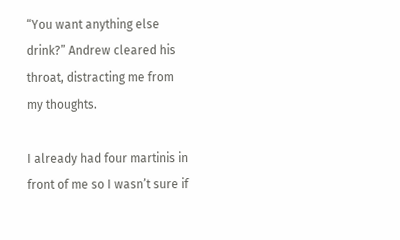“You want anything else drink?” Andrew cleared his throat, distracting me from my thoughts.

I already had four martinis in front of me so I wasn’t sure if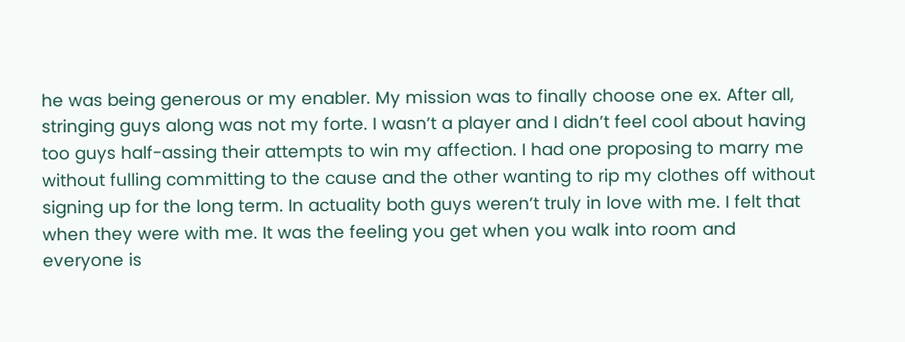he was being generous or my enabler. My mission was to finally choose one ex. After all, stringing guys along was not my forte. I wasn’t a player and I didn’t feel cool about having too guys half-assing their attempts to win my affection. I had one proposing to marry me without fulling committing to the cause and the other wanting to rip my clothes off without signing up for the long term. In actuality both guys weren’t truly in love with me. I felt that when they were with me. It was the feeling you get when you walk into room and everyone is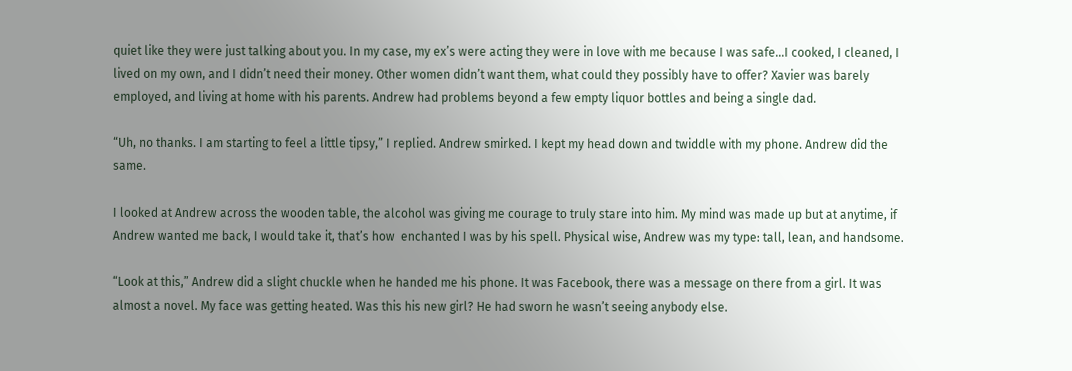quiet like they were just talking about you. In my case, my ex’s were acting they were in love with me because I was safe…I cooked, I cleaned, I lived on my own, and I didn’t need their money. Other women didn’t want them, what could they possibly have to offer? Xavier was barely employed, and living at home with his parents. Andrew had problems beyond a few empty liquor bottles and being a single dad.

“Uh, no thanks. I am starting to feel a little tipsy,” I replied. Andrew smirked. I kept my head down and twiddle with my phone. Andrew did the same.

I looked at Andrew across the wooden table, the alcohol was giving me courage to truly stare into him. My mind was made up but at anytime, if Andrew wanted me back, I would take it, that’s how  enchanted I was by his spell. Physical wise, Andrew was my type: tall, lean, and handsome.

“Look at this,” Andrew did a slight chuckle when he handed me his phone. It was Facebook, there was a message on there from a girl. It was almost a novel. My face was getting heated. Was this his new girl? He had sworn he wasn’t seeing anybody else.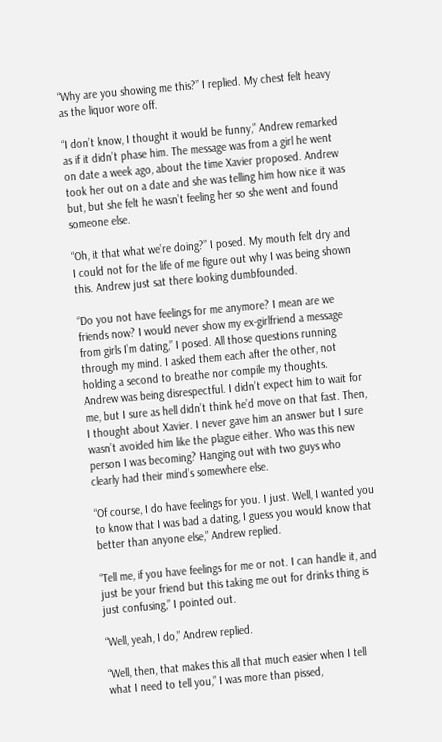“Why are you showing me this?” I replied. My chest felt heavy as the liquor wore off.

“I don’t know, I thought it would be funny,” Andrew remarked as if it didn’t phase him. The message was from a girl he went on date a week ago, about the time Xavier proposed. Andrew took her out on a date and she was telling him how nice it was but, but she felt he wasn’t feeling her so she went and found someone else.

“Oh, it that what we’re doing?” I posed. My mouth felt dry and I could not for the life of me figure out why I was being shown this. Andrew just sat there looking dumbfounded.

“Do you not have feelings for me anymore? I mean are we friends now? I would never show my ex-girlfriend a message from girls I’m dating,” I posed. All those questions running through my mind. I asked them each after the other, not holding a second to breathe nor compile my thoughts. Andrew was being disrespectful. I didn’t expect him to wait for me, but I sure as hell didn’t think he’d move on that fast. Then, I thought about Xavier. I never gave him an answer but I sure wasn’t avoided him like the plague either. Who was this new person I was becoming? Hanging out with two guys who clearly had their mind’s somewhere else.

“Of course, I do have feelings for you. I just. Well, I wanted you to know that I was bad a dating, I guess you would know that better than anyone else,” Andrew replied.

“Tell me, if you have feelings for me or not. I can handle it, and just be your friend but this taking me out for drinks thing is just confusing,” I pointed out.

“Well, yeah, I do,” Andrew replied.

“Well, then, that makes this all that much easier when I tell what I need to tell you,” I was more than pissed,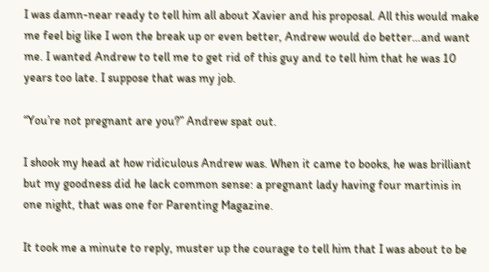I was damn-near ready to tell him all about Xavier and his proposal. All this would make me feel big like I won the break up or even better, Andrew would do better…and want me. I wanted Andrew to tell me to get rid of this guy and to tell him that he was 10 years too late. I suppose that was my job.

“You’re not pregnant are you?” Andrew spat out.

I shook my head at how ridiculous Andrew was. When it came to books, he was brilliant but my goodness did he lack common sense: a pregnant lady having four martinis in one night, that was one for Parenting Magazine.

It took me a minute to reply, muster up the courage to tell him that I was about to be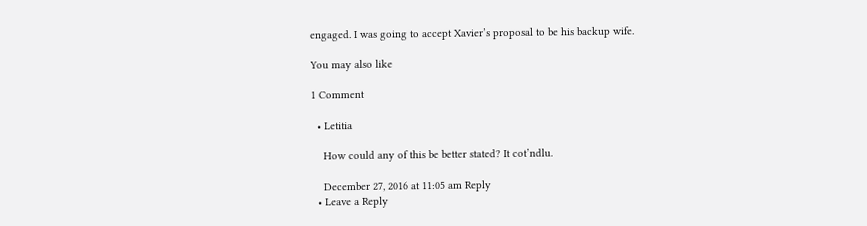engaged. I was going to accept Xavier’s proposal to be his backup wife.

You may also like

1 Comment

  • Letitia

    How could any of this be better stated? It cot’ndlu.

    December 27, 2016 at 11:05 am Reply
  • Leave a Reply